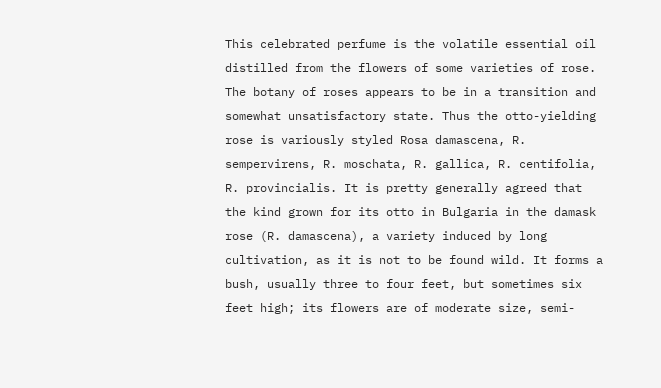This celebrated perfume is the volatile essential oil distilled from the flowers of some varieties of rose. The botany of roses appears to be in a transition and somewhat unsatisfactory state. Thus the otto-yielding rose is variously styled Rosa damascena, R. sempervirens, R. moschata, R. gallica, R. centifolia, R. provincialis. It is pretty generally agreed that the kind grown for its otto in Bulgaria in the damask rose (R. damascena), a variety induced by long cultivation, as it is not to be found wild. It forms a bush, usually three to four feet, but sometimes six feet high; its flowers are of moderate size, semi-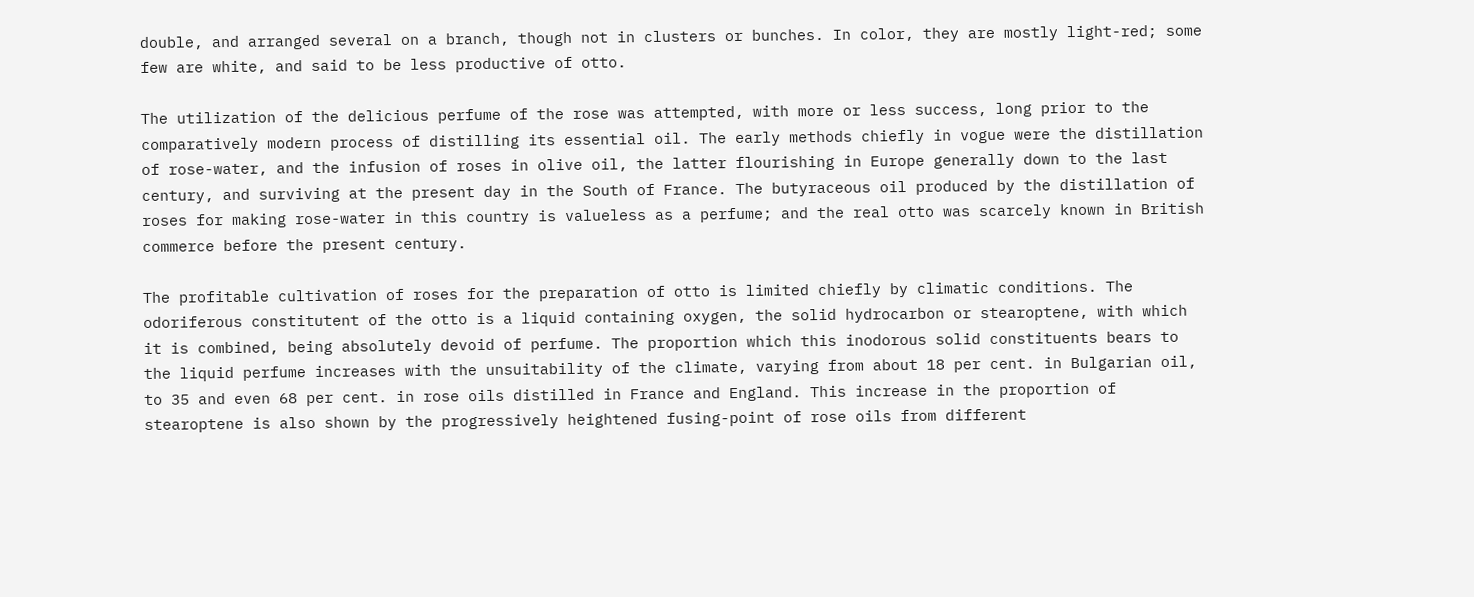double, and arranged several on a branch, though not in clusters or bunches. In color, they are mostly light-red; some few are white, and said to be less productive of otto.

The utilization of the delicious perfume of the rose was attempted, with more or less success, long prior to the comparatively modern process of distilling its essential oil. The early methods chiefly in vogue were the distillation of rose-water, and the infusion of roses in olive oil, the latter flourishing in Europe generally down to the last century, and surviving at the present day in the South of France. The butyraceous oil produced by the distillation of roses for making rose-water in this country is valueless as a perfume; and the real otto was scarcely known in British commerce before the present century.

The profitable cultivation of roses for the preparation of otto is limited chiefly by climatic conditions. The odoriferous constitutent of the otto is a liquid containing oxygen, the solid hydrocarbon or stearoptene, with which it is combined, being absolutely devoid of perfume. The proportion which this inodorous solid constituents bears to the liquid perfume increases with the unsuitability of the climate, varying from about 18 per cent. in Bulgarian oil, to 35 and even 68 per cent. in rose oils distilled in France and England. This increase in the proportion of stearoptene is also shown by the progressively heightened fusing-point of rose oils from different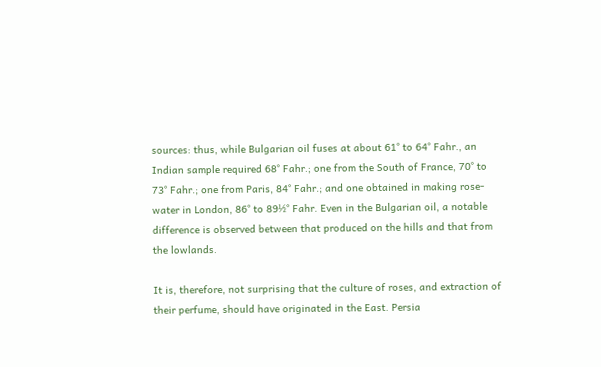sources: thus, while Bulgarian oil fuses at about 61° to 64° Fahr., an Indian sample required 68° Fahr.; one from the South of France, 70° to 73° Fahr.; one from Paris, 84° Fahr.; and one obtained in making rose-water in London, 86° to 89½° Fahr. Even in the Bulgarian oil, a notable difference is observed between that produced on the hills and that from the lowlands.

It is, therefore, not surprising that the culture of roses, and extraction of their perfume, should have originated in the East. Persia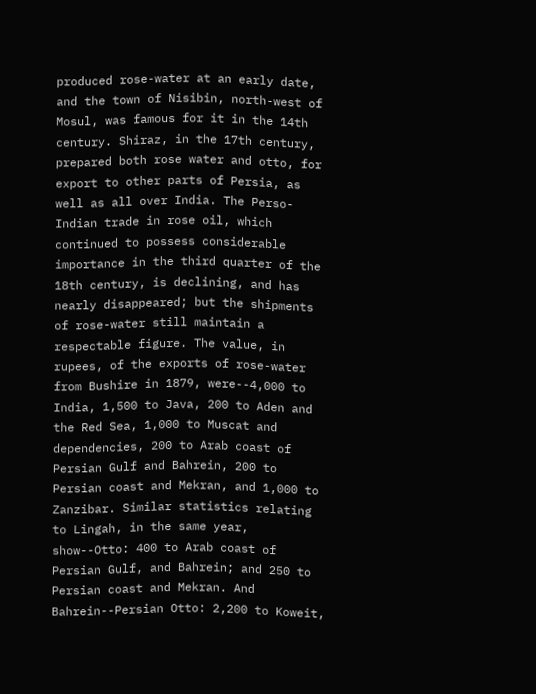produced rose-water at an early date, and the town of Nisibin, north-west of Mosul, was famous for it in the 14th century. Shiraz, in the 17th century, prepared both rose water and otto, for export to other parts of Persia, as well as all over India. The Perso-Indian trade in rose oil, which continued to possess considerable importance in the third quarter of the 18th century, is declining, and has nearly disappeared; but the shipments of rose-water still maintain a respectable figure. The value, in rupees, of the exports of rose-water from Bushire in 1879, were--4,000 to India, 1,500 to Java, 200 to Aden and the Red Sea, 1,000 to Muscat and dependencies, 200 to Arab coast of Persian Gulf and Bahrein, 200 to Persian coast and Mekran, and 1,000 to Zanzibar. Similar statistics relating to Lingah, in the same year, show--Otto: 400 to Arab coast of Persian Gulf, and Bahrein; and 250 to Persian coast and Mekran. And Bahrein--Persian Otto: 2,200 to Koweit,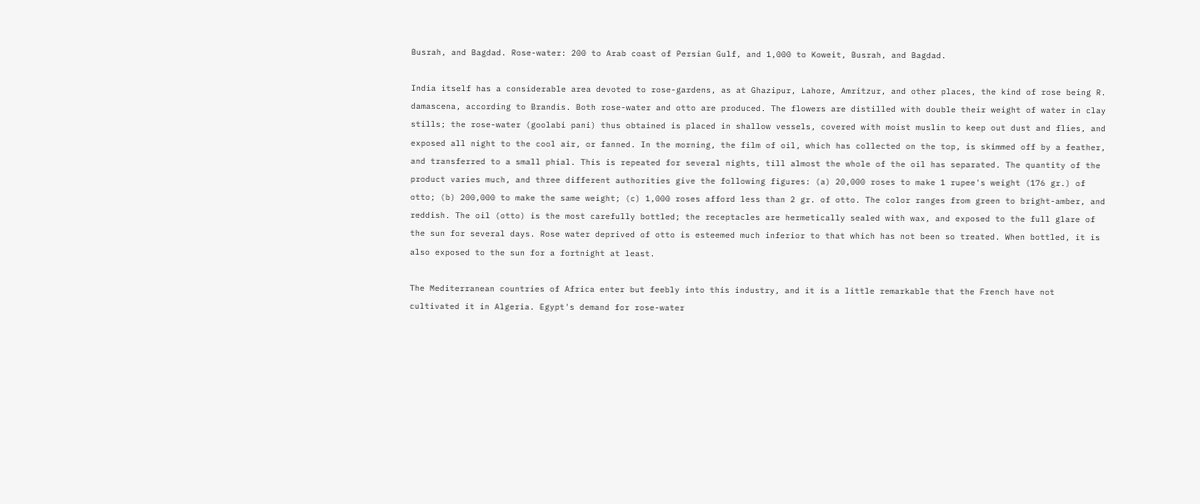Busrah, and Bagdad. Rose-water: 200 to Arab coast of Persian Gulf, and 1,000 to Koweit, Busrah, and Bagdad.

India itself has a considerable area devoted to rose-gardens, as at Ghazipur, Lahore, Amritzur, and other places, the kind of rose being R. damascena, according to Brandis. Both rose-water and otto are produced. The flowers are distilled with double their weight of water in clay stills; the rose-water (goolabi pani) thus obtained is placed in shallow vessels, covered with moist muslin to keep out dust and flies, and exposed all night to the cool air, or fanned. In the morning, the film of oil, which has collected on the top, is skimmed off by a feather, and transferred to a small phial. This is repeated for several nights, till almost the whole of the oil has separated. The quantity of the product varies much, and three different authorities give the following figures: (a) 20,000 roses to make 1 rupee's weight (176 gr.) of otto; (b) 200,000 to make the same weight; (c) 1,000 roses afford less than 2 gr. of otto. The color ranges from green to bright-amber, and reddish. The oil (otto) is the most carefully bottled; the receptacles are hermetically sealed with wax, and exposed to the full glare of the sun for several days. Rose water deprived of otto is esteemed much inferior to that which has not been so treated. When bottled, it is also exposed to the sun for a fortnight at least.

The Mediterranean countries of Africa enter but feebly into this industry, and it is a little remarkable that the French have not cultivated it in Algeria. Egypt's demand for rose-water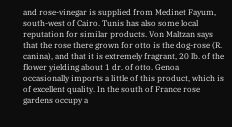and rose-vinegar is supplied from Medinet Fayum, south-west of Cairo. Tunis has also some local reputation for similar products. Von Maltzan says that the rose there grown for otto is the dog-rose (R. canina), and that it is extremely fragrant, 20 lb. of the flower yielding about 1 dr. of otto. Genoa occasionally imports a little of this product, which is of excellent quality. In the south of France rose gardens occupy a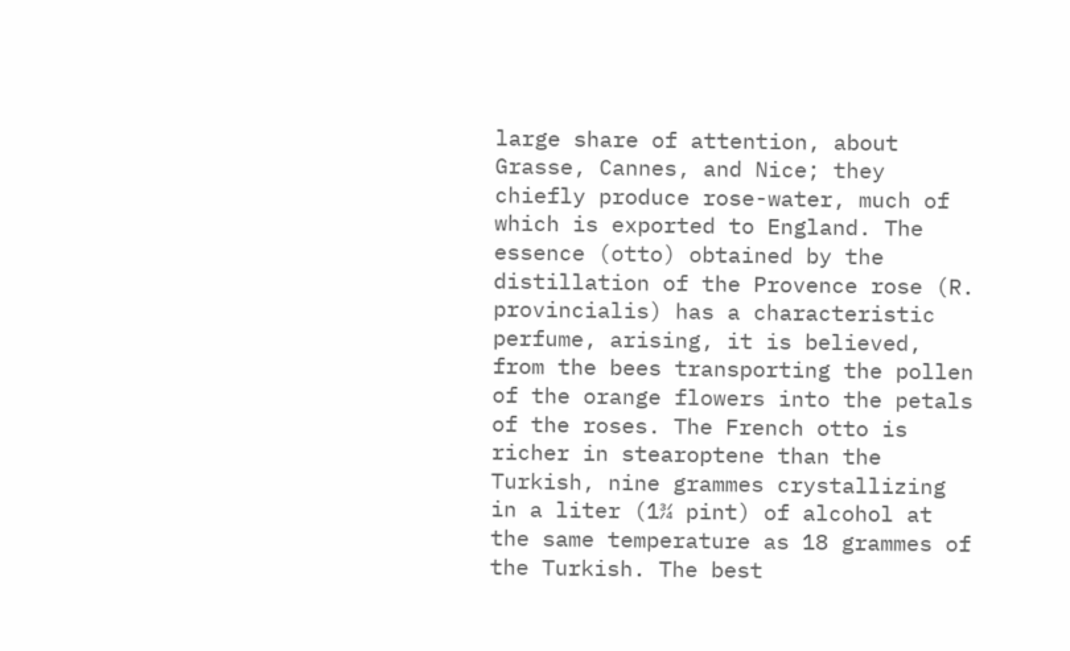large share of attention, about Grasse, Cannes, and Nice; they chiefly produce rose-water, much of which is exported to England. The essence (otto) obtained by the distillation of the Provence rose (R. provincialis) has a characteristic perfume, arising, it is believed, from the bees transporting the pollen of the orange flowers into the petals of the roses. The French otto is richer in stearoptene than the Turkish, nine grammes crystallizing in a liter (1¾ pint) of alcohol at the same temperature as 18 grammes of the Turkish. The best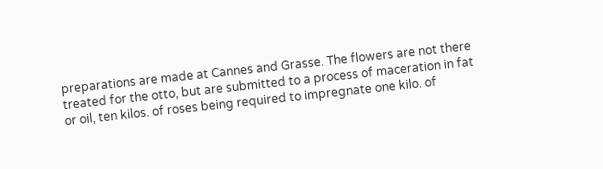preparations are made at Cannes and Grasse. The flowers are not there treated for the otto, but are submitted to a process of maceration in fat or oil, ten kilos. of roses being required to impregnate one kilo. of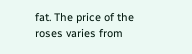fat. The price of the roses varies from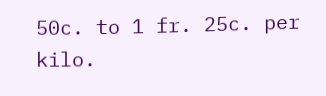50c. to 1 fr. 25c. per kilo.